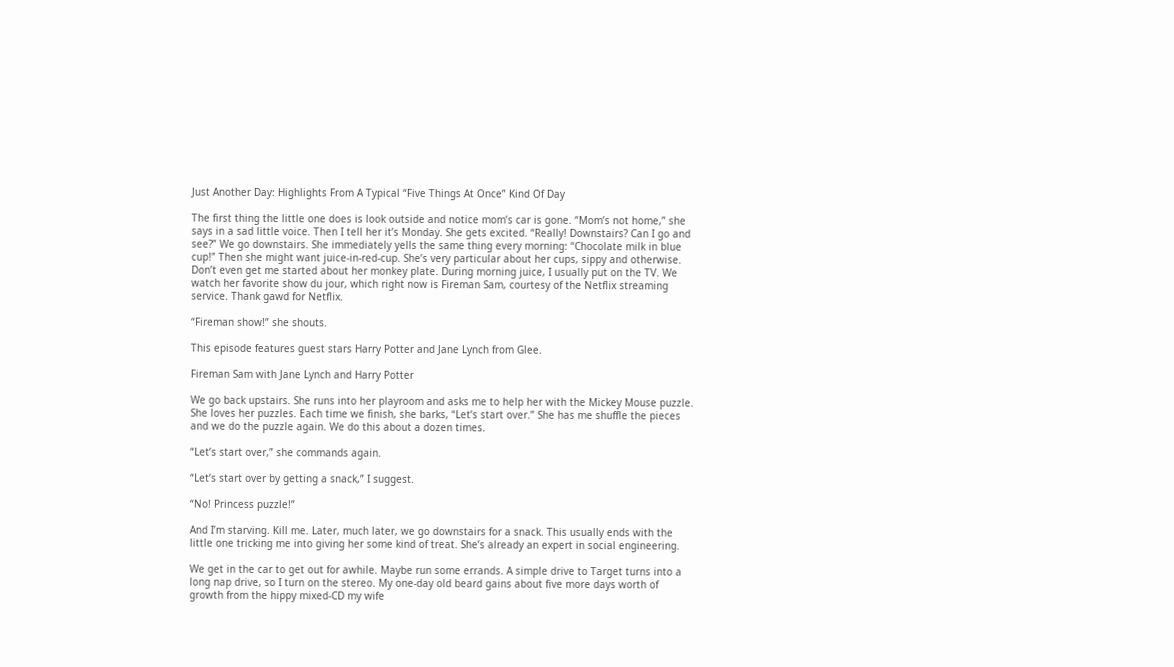Just Another Day: Highlights From A Typical “Five Things At Once” Kind Of Day

The first thing the little one does is look outside and notice mom’s car is gone. “Mom’s not home,” she says in a sad little voice. Then I tell her it’s Monday. She gets excited. “Really! Downstairs? Can I go and see?” We go downstairs. She immediately yells the same thing every morning: “Chocolate milk in blue cup!” Then she might want juice-in-red-cup. She’s very particular about her cups, sippy and otherwise. Don’t even get me started about her monkey plate. During morning juice, I usually put on the TV. We watch her favorite show du jour, which right now is Fireman Sam, courtesy of the Netflix streaming service. Thank gawd for Netflix.

“Fireman show!” she shouts.

This episode features guest stars Harry Potter and Jane Lynch from Glee.

Fireman Sam with Jane Lynch and Harry Potter

We go back upstairs. She runs into her playroom and asks me to help her with the Mickey Mouse puzzle. She loves her puzzles. Each time we finish, she barks, “Let’s start over.” She has me shuffle the pieces and we do the puzzle again. We do this about a dozen times.

“Let’s start over,” she commands again.

“Let’s start over by getting a snack,” I suggest.

“No! Princess puzzle!”

And I’m starving. Kill me. Later, much later, we go downstairs for a snack. This usually ends with the little one tricking me into giving her some kind of treat. She’s already an expert in social engineering.

We get in the car to get out for awhile. Maybe run some errands. A simple drive to Target turns into a long nap drive, so I turn on the stereo. My one-day old beard gains about five more days worth of growth from the hippy mixed-CD my wife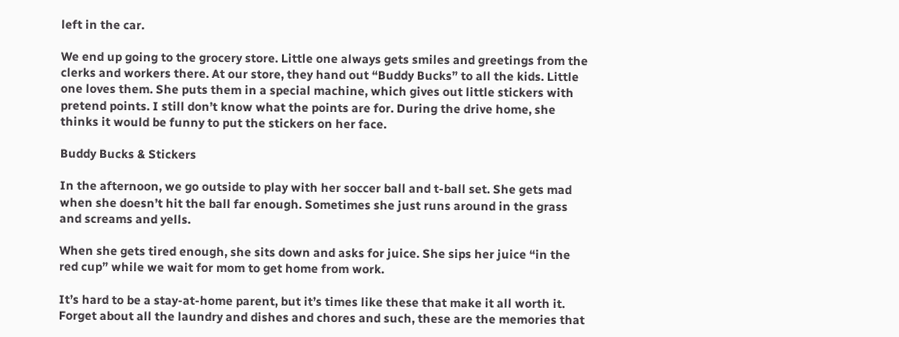left in the car.

We end up going to the grocery store. Little one always gets smiles and greetings from the clerks and workers there. At our store, they hand out “Buddy Bucks” to all the kids. Little one loves them. She puts them in a special machine, which gives out little stickers with pretend points. I still don’t know what the points are for. During the drive home, she thinks it would be funny to put the stickers on her face.

Buddy Bucks & Stickers

In the afternoon, we go outside to play with her soccer ball and t-ball set. She gets mad when she doesn’t hit the ball far enough. Sometimes she just runs around in the grass and screams and yells.

When she gets tired enough, she sits down and asks for juice. She sips her juice “in the red cup” while we wait for mom to get home from work.

It’s hard to be a stay-at-home parent, but it’s times like these that make it all worth it. Forget about all the laundry and dishes and chores and such, these are the memories that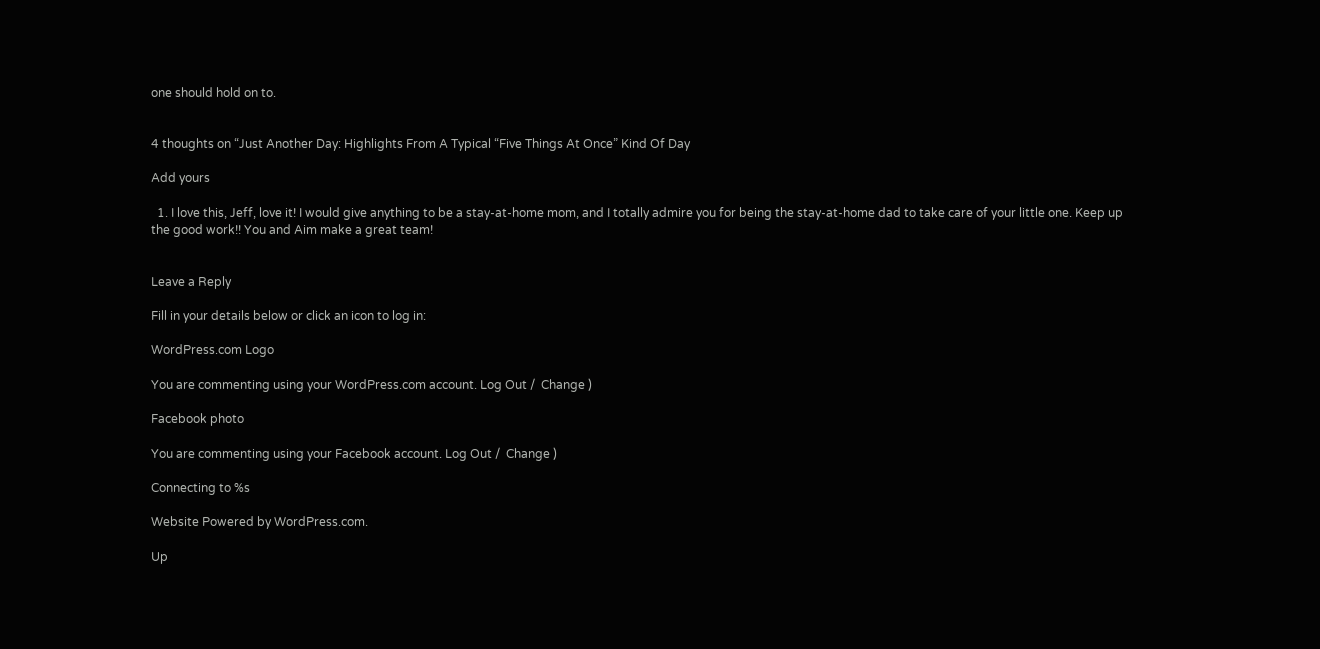one should hold on to.


4 thoughts on “Just Another Day: Highlights From A Typical “Five Things At Once” Kind Of Day

Add yours

  1. I love this, Jeff, love it! I would give anything to be a stay-at-home mom, and I totally admire you for being the stay-at-home dad to take care of your little one. Keep up the good work!! You and Aim make a great team!


Leave a Reply

Fill in your details below or click an icon to log in:

WordPress.com Logo

You are commenting using your WordPress.com account. Log Out /  Change )

Facebook photo

You are commenting using your Facebook account. Log Out /  Change )

Connecting to %s

Website Powered by WordPress.com.

Up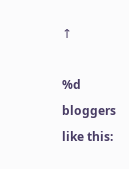↑

%d bloggers like this: